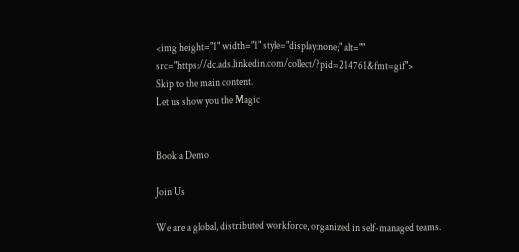<img height="1" width="1" style="display:none;" alt="" src="https://dc.ads.linkedin.com/collect/?pid=214761&fmt=gif">
Skip to the main content.
Let us show you the Magic


Book a Demo

Join Us

We are a global, distributed workforce, organized in self-managed teams.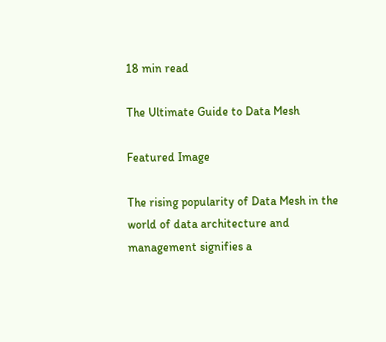18 min read

The Ultimate Guide to Data Mesh

Featured Image

The rising popularity of Data Mesh in the world of data architecture and management signifies a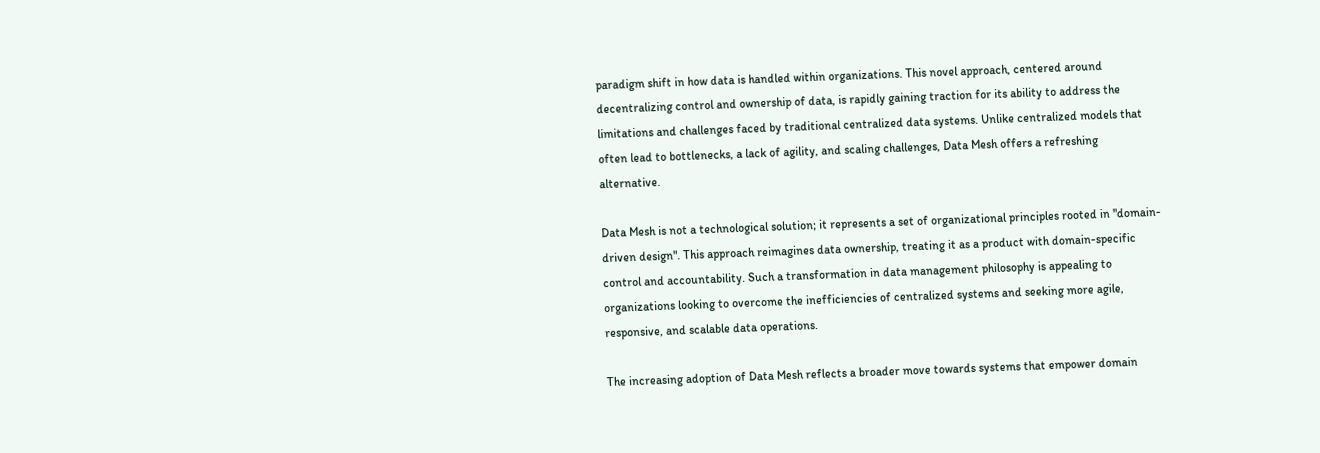paradigm shift in how data is handled within organizations. This novel approach, centered around decentralizing control and ownership of data, is rapidly gaining traction for its ability to address the limitations and challenges faced by traditional centralized data systems. Unlike centralized models that often lead to bottlenecks, a lack of agility, and scaling challenges, Data Mesh offers a refreshing alternative.

Data Mesh is not a technological solution; it represents a set of organizational principles rooted in "domain-driven design". This approach reimagines data ownership, treating it as a product with domain-specific control and accountability. Such a transformation in data management philosophy is appealing to organizations looking to overcome the inefficiencies of centralized systems and seeking more agile, responsive, and scalable data operations.

The increasing adoption of Data Mesh reflects a broader move towards systems that empower domain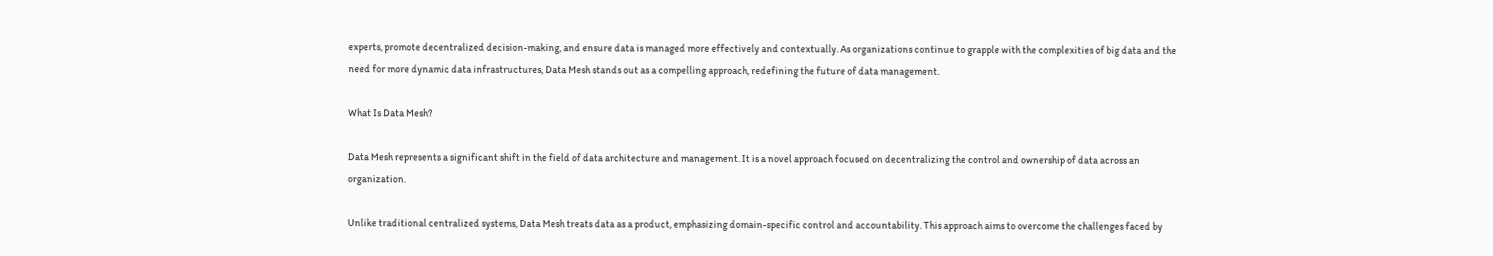experts, promote decentralized decision-making, and ensure data is managed more effectively and contextually. As organizations continue to grapple with the complexities of big data and the need for more dynamic data infrastructures, Data Mesh stands out as a compelling approach, redefining the future of data management.

What Is Data Mesh?

Data Mesh represents a significant shift in the field of data architecture and management. It is a novel approach focused on decentralizing the control and ownership of data across an organization.

Unlike traditional centralized systems, Data Mesh treats data as a product, emphasizing domain-specific control and accountability. This approach aims to overcome the challenges faced by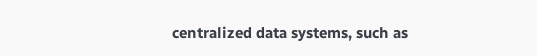centralized data systems, such as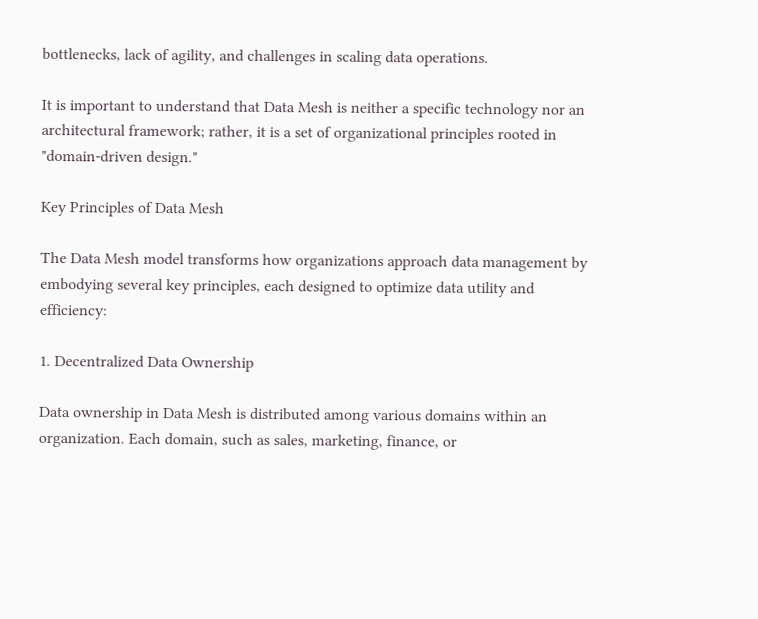bottlenecks, lack of agility, and challenges in scaling data operations.

It is important to understand that Data Mesh is neither a specific technology nor an architectural framework; rather, it is a set of organizational principles rooted in "domain-driven design."

Key Principles of Data Mesh

The Data Mesh model transforms how organizations approach data management by embodying several key principles, each designed to optimize data utility and efficiency:

1. Decentralized Data Ownership

Data ownership in Data Mesh is distributed among various domains within an organization. Each domain, such as sales, marketing, finance, or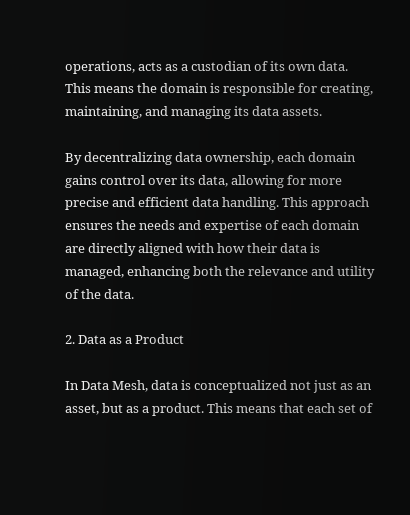operations, acts as a custodian of its own data. This means the domain is responsible for creating, maintaining, and managing its data assets.

By decentralizing data ownership, each domain gains control over its data, allowing for more precise and efficient data handling. This approach ensures the needs and expertise of each domain are directly aligned with how their data is managed, enhancing both the relevance and utility of the data.

2. Data as a Product

In Data Mesh, data is conceptualized not just as an asset, but as a product. This means that each set of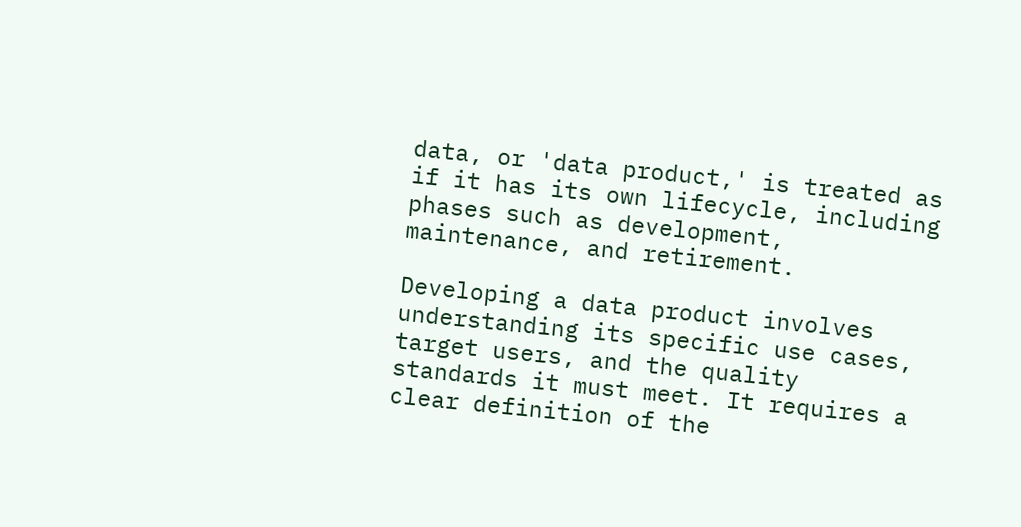data, or 'data product,' is treated as if it has its own lifecycle, including phases such as development, maintenance, and retirement.

Developing a data product involves understanding its specific use cases, target users, and the quality standards it must meet. It requires a clear definition of the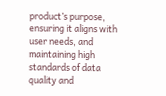product’s purpose, ensuring it aligns with user needs, and maintaining high standards of data quality and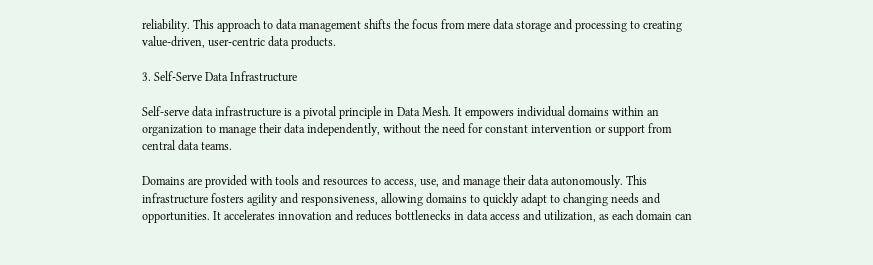reliability. This approach to data management shifts the focus from mere data storage and processing to creating value-driven, user-centric data products.

3. Self-Serve Data Infrastructure

Self-serve data infrastructure is a pivotal principle in Data Mesh. It empowers individual domains within an organization to manage their data independently, without the need for constant intervention or support from central data teams.

Domains are provided with tools and resources to access, use, and manage their data autonomously. This infrastructure fosters agility and responsiveness, allowing domains to quickly adapt to changing needs and opportunities. It accelerates innovation and reduces bottlenecks in data access and utilization, as each domain can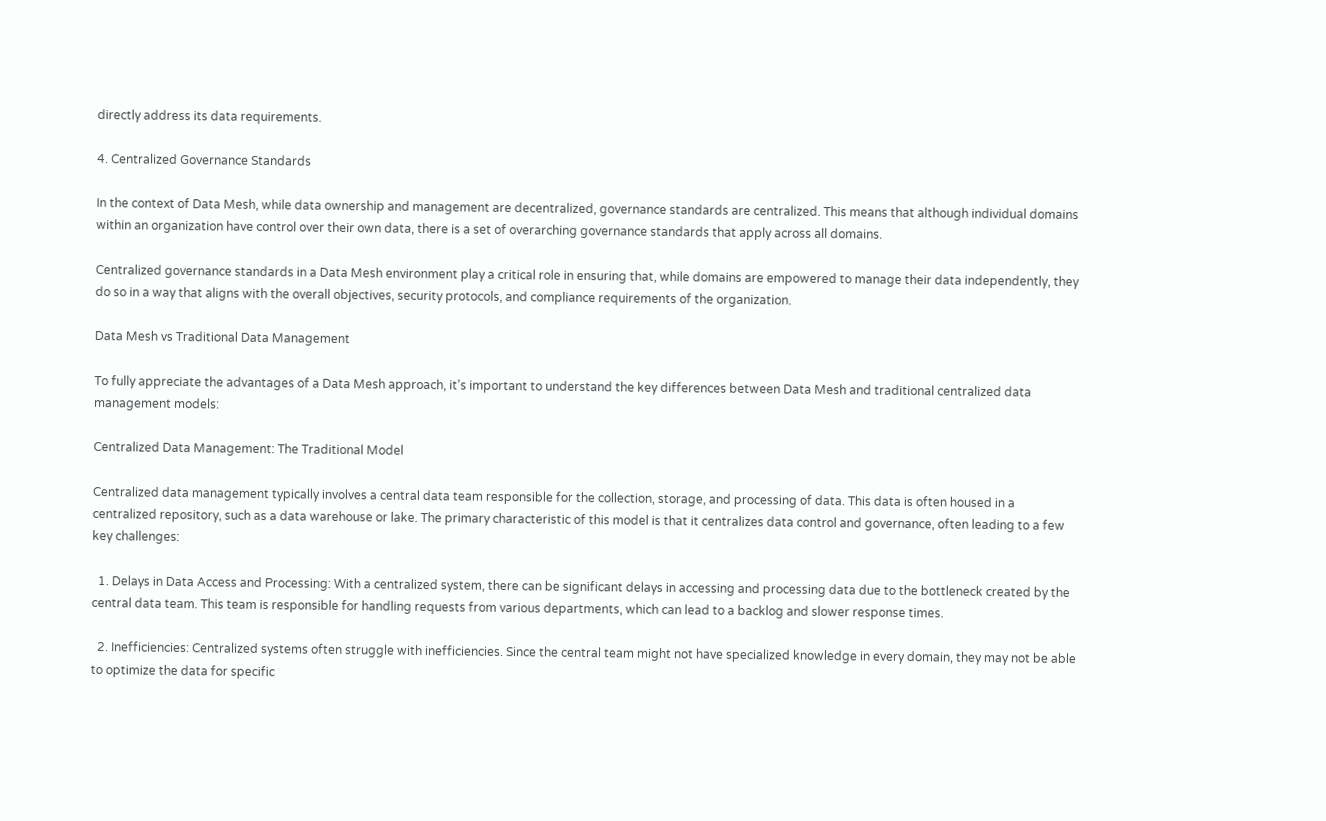directly address its data requirements.

4. Centralized Governance Standards

In the context of Data Mesh, while data ownership and management are decentralized, governance standards are centralized. This means that although individual domains within an organization have control over their own data, there is a set of overarching governance standards that apply across all domains.

Centralized governance standards in a Data Mesh environment play a critical role in ensuring that, while domains are empowered to manage their data independently, they do so in a way that aligns with the overall objectives, security protocols, and compliance requirements of the organization.

Data Mesh vs Traditional Data Management

To fully appreciate the advantages of a Data Mesh approach, it’s important to understand the key differences between Data Mesh and traditional centralized data management models:

Centralized Data Management: The Traditional Model

Centralized data management typically involves a central data team responsible for the collection, storage, and processing of data. This data is often housed in a centralized repository, such as a data warehouse or lake. The primary characteristic of this model is that it centralizes data control and governance, often leading to a few key challenges:

  1. Delays in Data Access and Processing: With a centralized system, there can be significant delays in accessing and processing data due to the bottleneck created by the central data team. This team is responsible for handling requests from various departments, which can lead to a backlog and slower response times.

  2. Inefficiencies: Centralized systems often struggle with inefficiencies. Since the central team might not have specialized knowledge in every domain, they may not be able to optimize the data for specific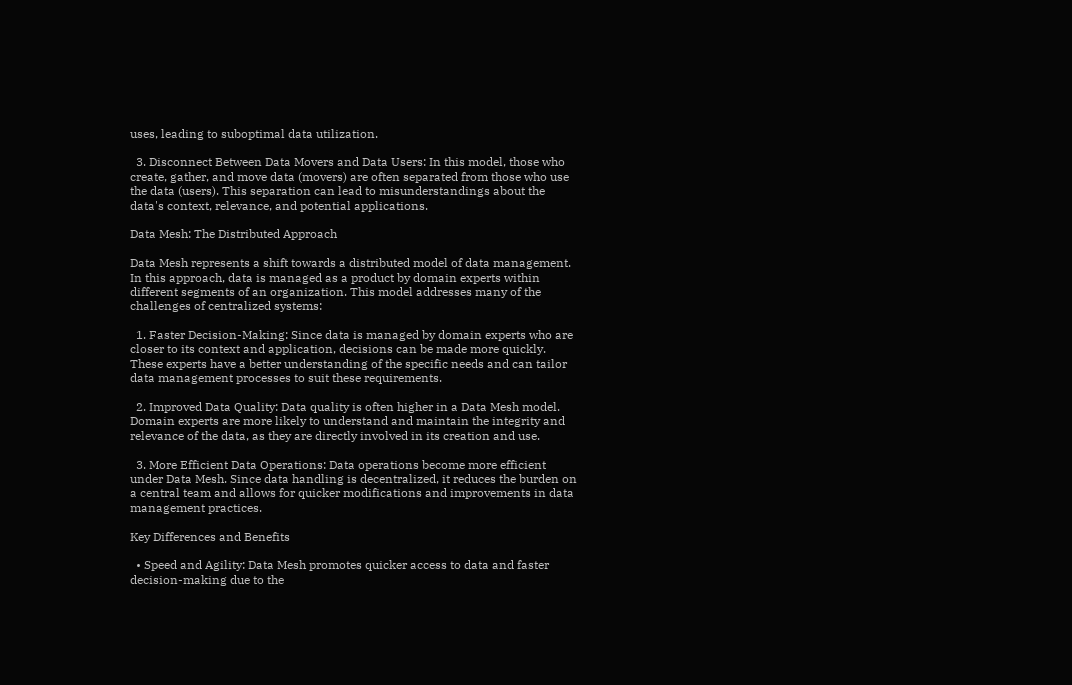uses, leading to suboptimal data utilization.

  3. Disconnect Between Data Movers and Data Users: In this model, those who create, gather, and move data (movers) are often separated from those who use the data (users). This separation can lead to misunderstandings about the data's context, relevance, and potential applications.

Data Mesh: The Distributed Approach

Data Mesh represents a shift towards a distributed model of data management. In this approach, data is managed as a product by domain experts within different segments of an organization. This model addresses many of the challenges of centralized systems:

  1. Faster Decision-Making: Since data is managed by domain experts who are closer to its context and application, decisions can be made more quickly. These experts have a better understanding of the specific needs and can tailor data management processes to suit these requirements.

  2. Improved Data Quality: Data quality is often higher in a Data Mesh model. Domain experts are more likely to understand and maintain the integrity and relevance of the data, as they are directly involved in its creation and use.

  3. More Efficient Data Operations: Data operations become more efficient under Data Mesh. Since data handling is decentralized, it reduces the burden on a central team and allows for quicker modifications and improvements in data management practices.

Key Differences and Benefits

  • Speed and Agility: Data Mesh promotes quicker access to data and faster decision-making due to the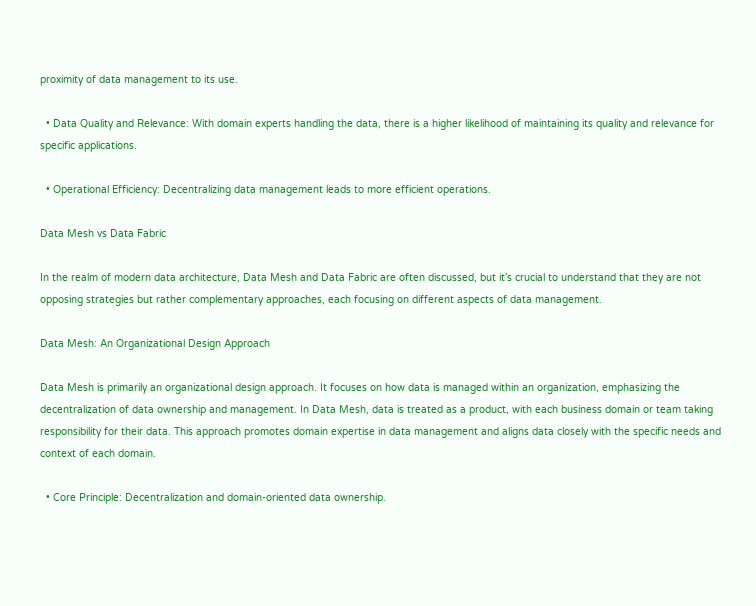proximity of data management to its use.

  • Data Quality and Relevance: With domain experts handling the data, there is a higher likelihood of maintaining its quality and relevance for specific applications.

  • Operational Efficiency: Decentralizing data management leads to more efficient operations.

Data Mesh vs Data Fabric

In the realm of modern data architecture, Data Mesh and Data Fabric are often discussed, but it’s crucial to understand that they are not opposing strategies but rather complementary approaches, each focusing on different aspects of data management.

Data Mesh: An Organizational Design Approach

Data Mesh is primarily an organizational design approach. It focuses on how data is managed within an organization, emphasizing the decentralization of data ownership and management. In Data Mesh, data is treated as a product, with each business domain or team taking responsibility for their data. This approach promotes domain expertise in data management and aligns data closely with the specific needs and context of each domain.

  • Core Principle: Decentralization and domain-oriented data ownership.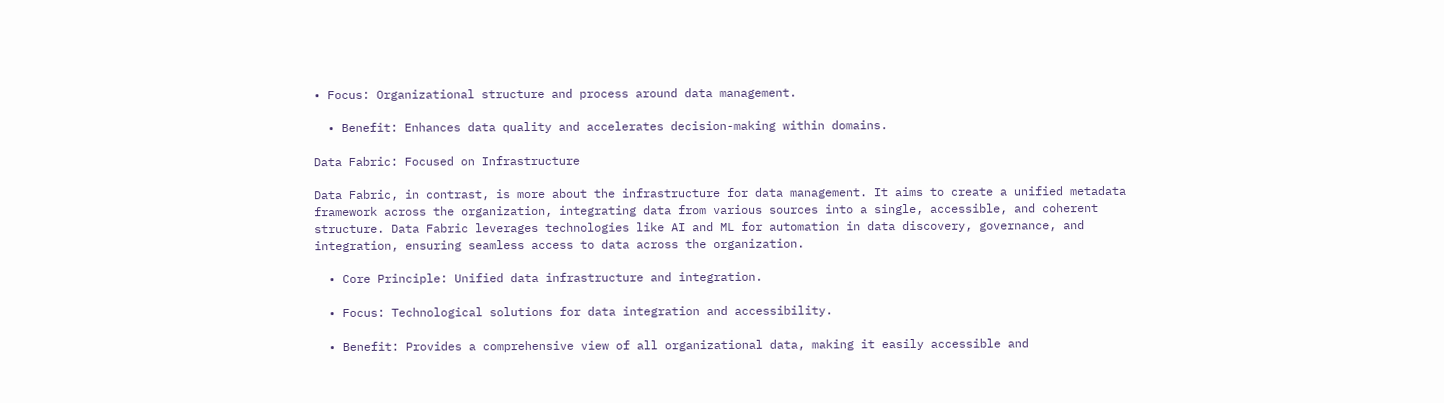• Focus: Organizational structure and process around data management.

  • Benefit: Enhances data quality and accelerates decision-making within domains.

Data Fabric: Focused on Infrastructure

Data Fabric, in contrast, is more about the infrastructure for data management. It aims to create a unified metadata framework across the organization, integrating data from various sources into a single, accessible, and coherent structure. Data Fabric leverages technologies like AI and ML for automation in data discovery, governance, and integration, ensuring seamless access to data across the organization.

  • Core Principle: Unified data infrastructure and integration.

  • Focus: Technological solutions for data integration and accessibility.

  • Benefit: Provides a comprehensive view of all organizational data, making it easily accessible and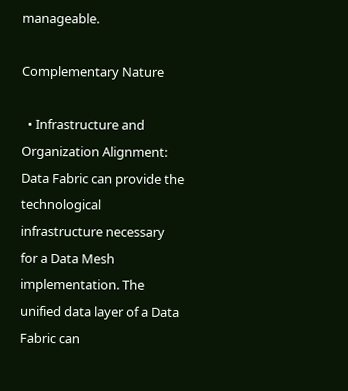manageable.

Complementary Nature

  • Infrastructure and Organization Alignment: Data Fabric can provide the technological infrastructure necessary for a Data Mesh implementation. The unified data layer of a Data Fabric can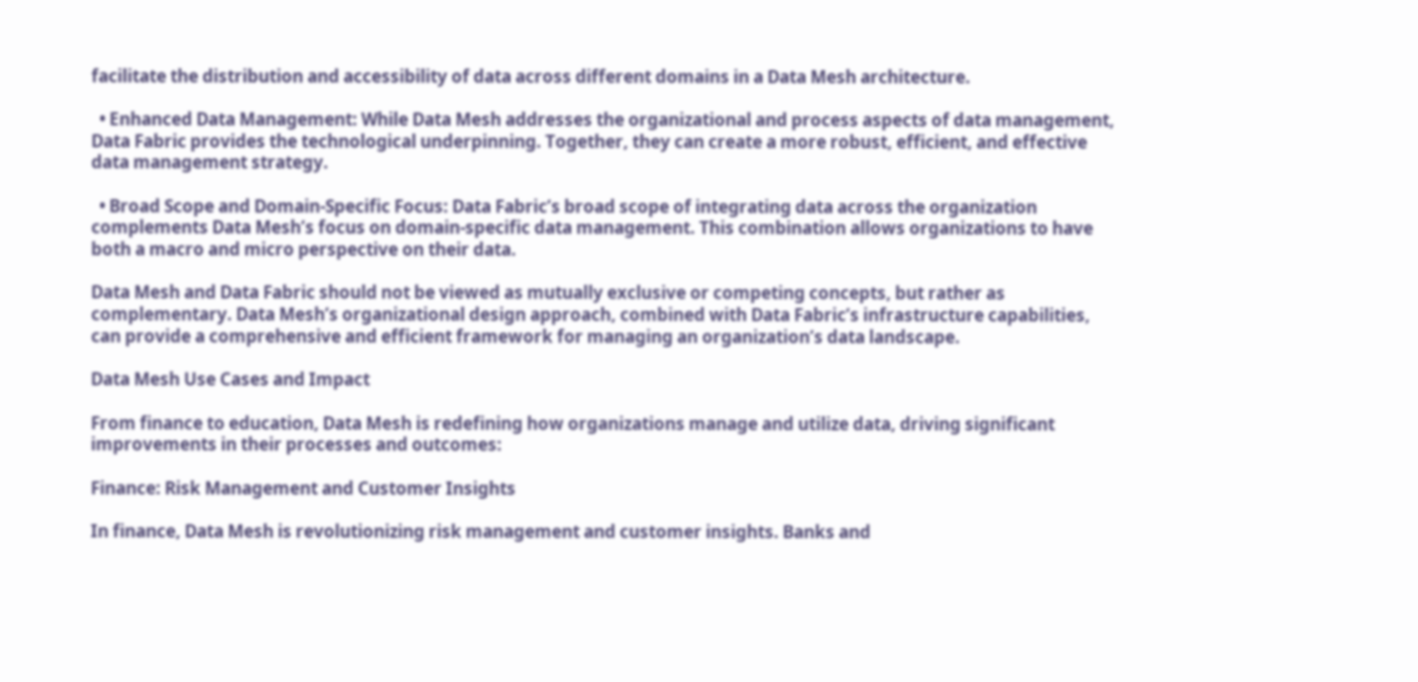facilitate the distribution and accessibility of data across different domains in a Data Mesh architecture.

  • Enhanced Data Management: While Data Mesh addresses the organizational and process aspects of data management, Data Fabric provides the technological underpinning. Together, they can create a more robust, efficient, and effective data management strategy.

  • Broad Scope and Domain-Specific Focus: Data Fabric’s broad scope of integrating data across the organization complements Data Mesh’s focus on domain-specific data management. This combination allows organizations to have both a macro and micro perspective on their data.

Data Mesh and Data Fabric should not be viewed as mutually exclusive or competing concepts, but rather as complementary. Data Mesh’s organizational design approach, combined with Data Fabric’s infrastructure capabilities, can provide a comprehensive and efficient framework for managing an organization’s data landscape.

Data Mesh Use Cases and Impact

From finance to education, Data Mesh is redefining how organizations manage and utilize data, driving significant improvements in their processes and outcomes:

Finance: Risk Management and Customer Insights

In finance, Data Mesh is revolutionizing risk management and customer insights. Banks and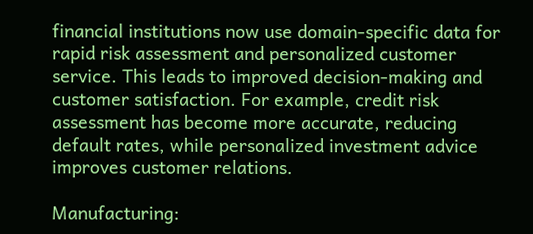financial institutions now use domain-specific data for rapid risk assessment and personalized customer service. This leads to improved decision-making and customer satisfaction. For example, credit risk assessment has become more accurate, reducing default rates, while personalized investment advice improves customer relations.

Manufacturing: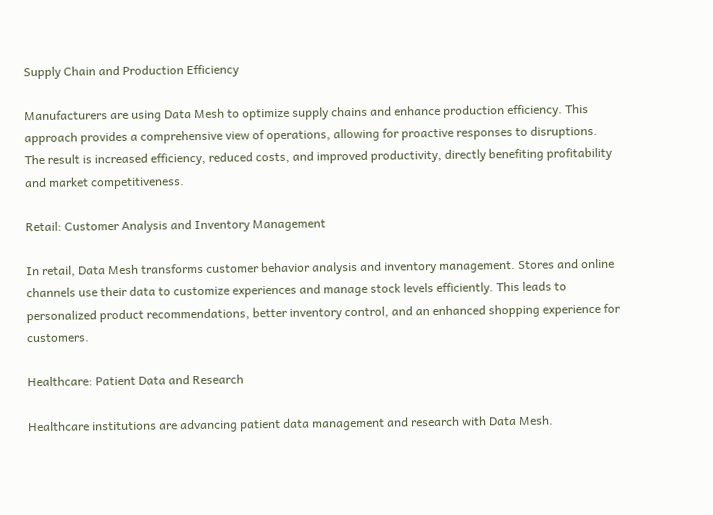Supply Chain and Production Efficiency

Manufacturers are using Data Mesh to optimize supply chains and enhance production efficiency. This approach provides a comprehensive view of operations, allowing for proactive responses to disruptions. The result is increased efficiency, reduced costs, and improved productivity, directly benefiting profitability and market competitiveness.

Retail: Customer Analysis and Inventory Management

In retail, Data Mesh transforms customer behavior analysis and inventory management. Stores and online channels use their data to customize experiences and manage stock levels efficiently. This leads to personalized product recommendations, better inventory control, and an enhanced shopping experience for customers.

Healthcare: Patient Data and Research

Healthcare institutions are advancing patient data management and research with Data Mesh.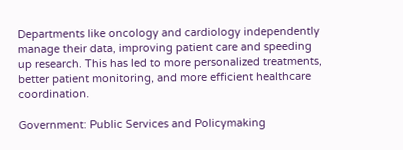Departments like oncology and cardiology independently manage their data, improving patient care and speeding up research. This has led to more personalized treatments, better patient monitoring, and more efficient healthcare coordination.

Government: Public Services and Policymaking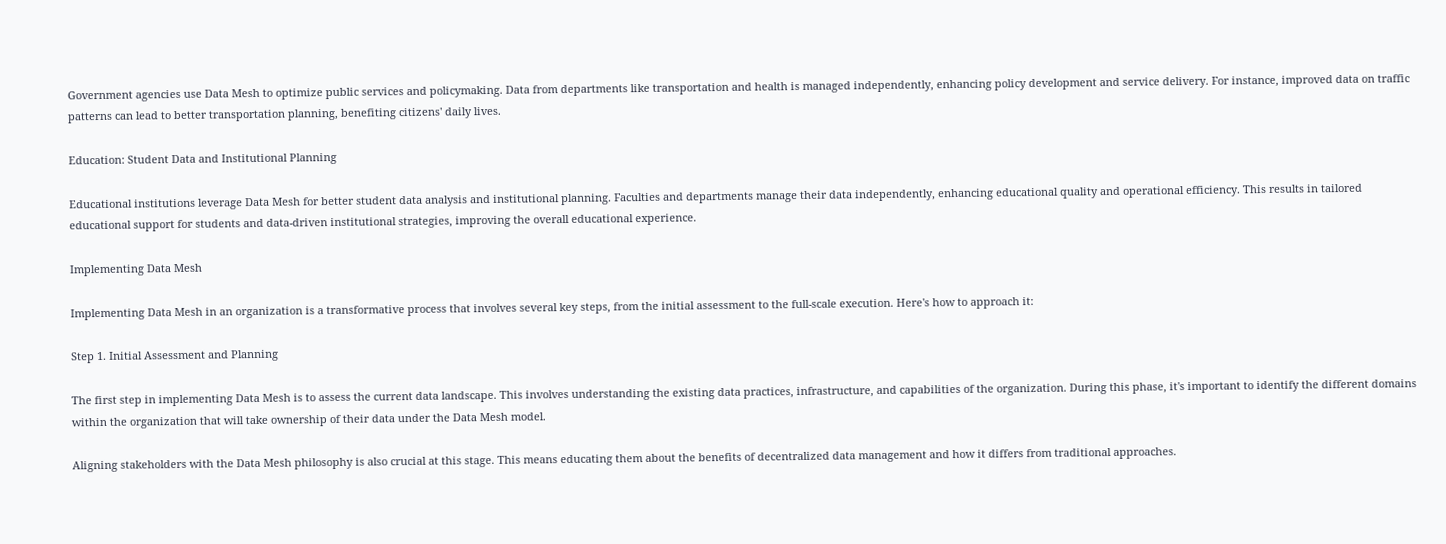Government agencies use Data Mesh to optimize public services and policymaking. Data from departments like transportation and health is managed independently, enhancing policy development and service delivery. For instance, improved data on traffic patterns can lead to better transportation planning, benefiting citizens' daily lives.

Education: Student Data and Institutional Planning

Educational institutions leverage Data Mesh for better student data analysis and institutional planning. Faculties and departments manage their data independently, enhancing educational quality and operational efficiency. This results in tailored educational support for students and data-driven institutional strategies, improving the overall educational experience.

Implementing Data Mesh

Implementing Data Mesh in an organization is a transformative process that involves several key steps, from the initial assessment to the full-scale execution. Here's how to approach it:

Step 1. Initial Assessment and Planning

The first step in implementing Data Mesh is to assess the current data landscape. This involves understanding the existing data practices, infrastructure, and capabilities of the organization. During this phase, it's important to identify the different domains within the organization that will take ownership of their data under the Data Mesh model.

Aligning stakeholders with the Data Mesh philosophy is also crucial at this stage. This means educating them about the benefits of decentralized data management and how it differs from traditional approaches.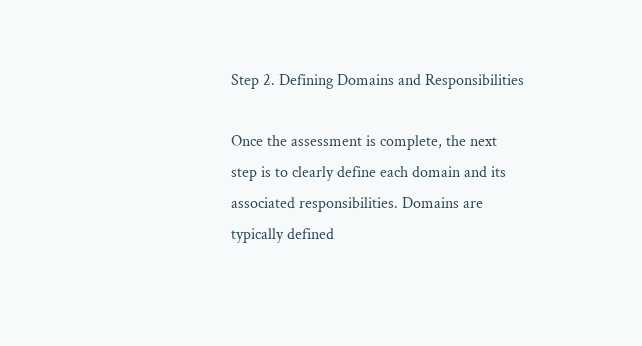Step 2. Defining Domains and Responsibilities

Once the assessment is complete, the next step is to clearly define each domain and its associated responsibilities. Domains are typically defined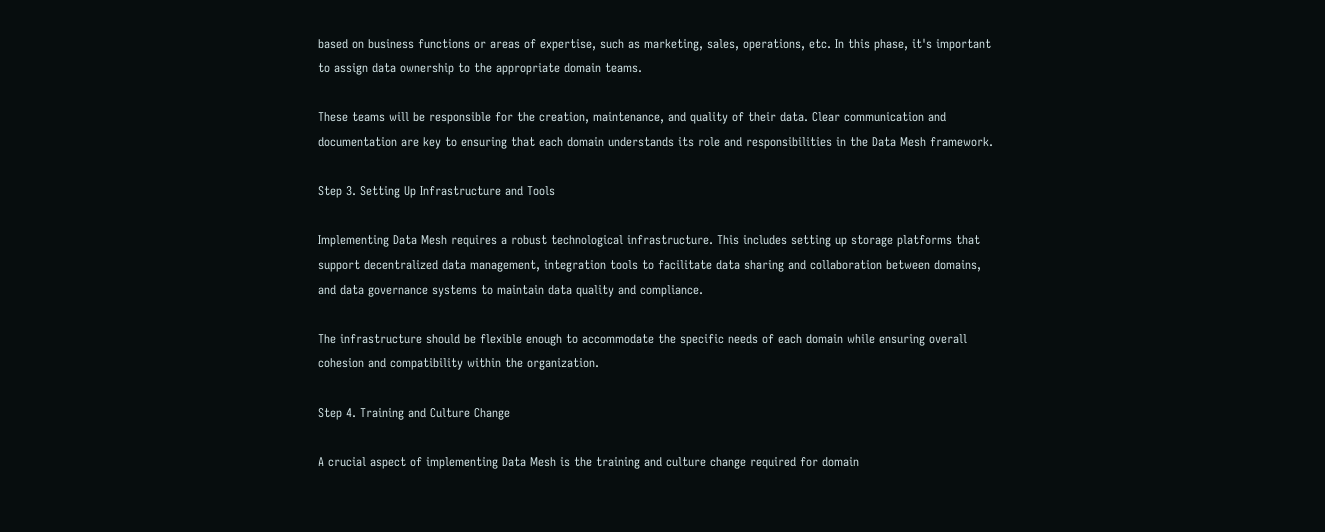based on business functions or areas of expertise, such as marketing, sales, operations, etc. In this phase, it's important to assign data ownership to the appropriate domain teams.

These teams will be responsible for the creation, maintenance, and quality of their data. Clear communication and documentation are key to ensuring that each domain understands its role and responsibilities in the Data Mesh framework.

Step 3. Setting Up Infrastructure and Tools

Implementing Data Mesh requires a robust technological infrastructure. This includes setting up storage platforms that support decentralized data management, integration tools to facilitate data sharing and collaboration between domains, and data governance systems to maintain data quality and compliance.

The infrastructure should be flexible enough to accommodate the specific needs of each domain while ensuring overall cohesion and compatibility within the organization.

Step 4. Training and Culture Change

A crucial aspect of implementing Data Mesh is the training and culture change required for domain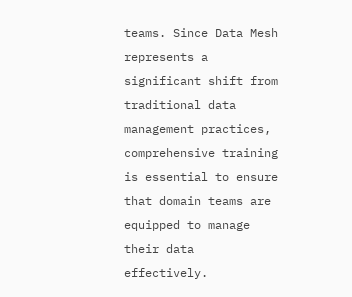teams. Since Data Mesh represents a significant shift from traditional data management practices, comprehensive training is essential to ensure that domain teams are equipped to manage their data effectively.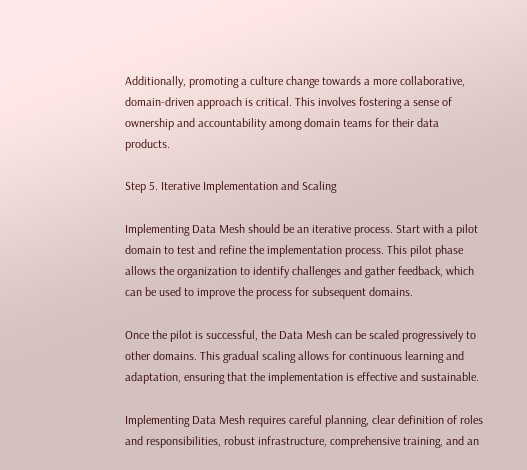Additionally, promoting a culture change towards a more collaborative, domain-driven approach is critical. This involves fostering a sense of ownership and accountability among domain teams for their data products.

Step 5. Iterative Implementation and Scaling

Implementing Data Mesh should be an iterative process. Start with a pilot domain to test and refine the implementation process. This pilot phase allows the organization to identify challenges and gather feedback, which can be used to improve the process for subsequent domains.

Once the pilot is successful, the Data Mesh can be scaled progressively to other domains. This gradual scaling allows for continuous learning and adaptation, ensuring that the implementation is effective and sustainable.

Implementing Data Mesh requires careful planning, clear definition of roles and responsibilities, robust infrastructure, comprehensive training, and an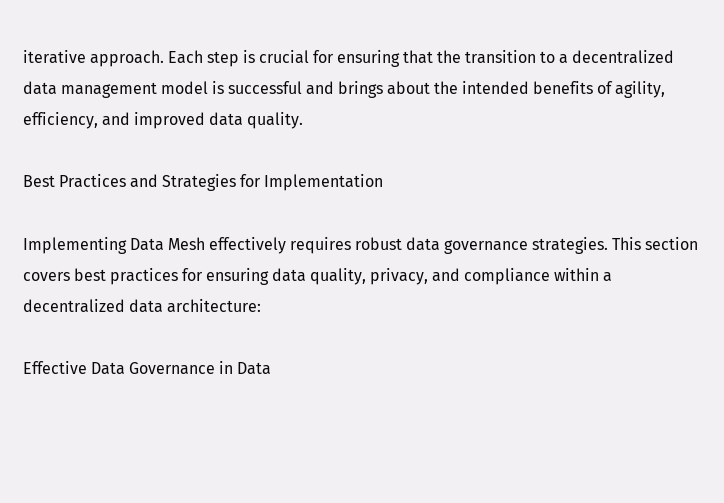iterative approach. Each step is crucial for ensuring that the transition to a decentralized data management model is successful and brings about the intended benefits of agility, efficiency, and improved data quality.

Best Practices and Strategies for Implementation

Implementing Data Mesh effectively requires robust data governance strategies. This section covers best practices for ensuring data quality, privacy, and compliance within a decentralized data architecture:

Effective Data Governance in Data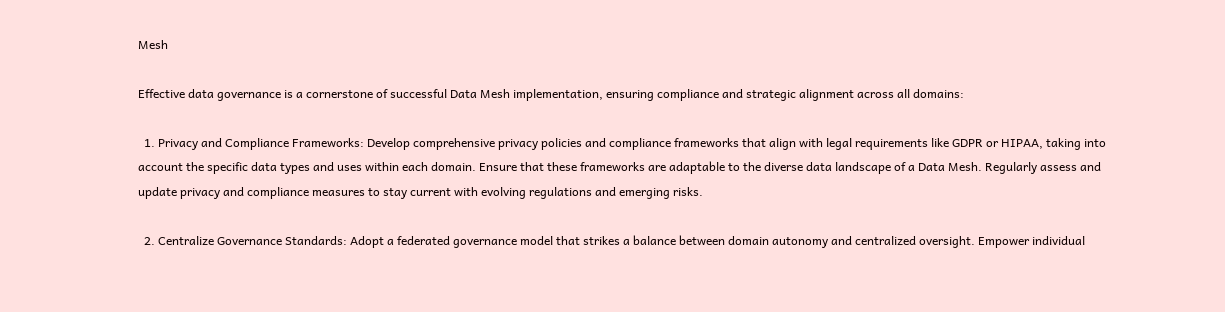Mesh

Effective data governance is a cornerstone of successful Data Mesh implementation, ensuring compliance and strategic alignment across all domains:

  1. Privacy and Compliance Frameworks: Develop comprehensive privacy policies and compliance frameworks that align with legal requirements like GDPR or HIPAA, taking into account the specific data types and uses within each domain. Ensure that these frameworks are adaptable to the diverse data landscape of a Data Mesh. Regularly assess and update privacy and compliance measures to stay current with evolving regulations and emerging risks.

  2. Centralize Governance Standards: Adopt a federated governance model that strikes a balance between domain autonomy and centralized oversight. Empower individual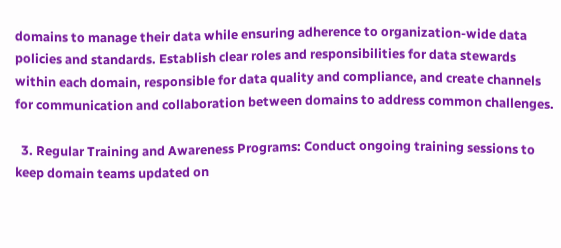domains to manage their data while ensuring adherence to organization-wide data policies and standards. Establish clear roles and responsibilities for data stewards within each domain, responsible for data quality and compliance, and create channels for communication and collaboration between domains to address common challenges.

  3. Regular Training and Awareness Programs: Conduct ongoing training sessions to keep domain teams updated on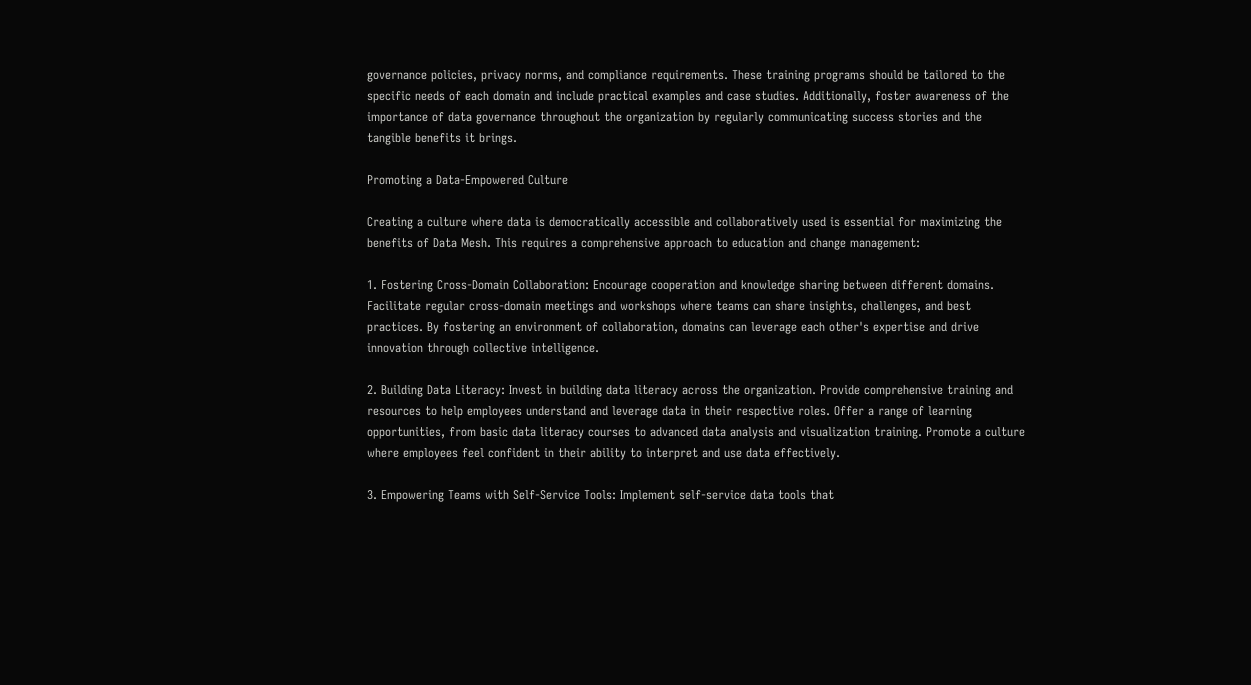governance policies, privacy norms, and compliance requirements. These training programs should be tailored to the specific needs of each domain and include practical examples and case studies. Additionally, foster awareness of the importance of data governance throughout the organization by regularly communicating success stories and the tangible benefits it brings.

Promoting a Data-Empowered Culture

Creating a culture where data is democratically accessible and collaboratively used is essential for maximizing the benefits of Data Mesh. This requires a comprehensive approach to education and change management:

1. Fostering Cross-Domain Collaboration: Encourage cooperation and knowledge sharing between different domains. Facilitate regular cross-domain meetings and workshops where teams can share insights, challenges, and best practices. By fostering an environment of collaboration, domains can leverage each other's expertise and drive innovation through collective intelligence.

2. Building Data Literacy: Invest in building data literacy across the organization. Provide comprehensive training and resources to help employees understand and leverage data in their respective roles. Offer a range of learning opportunities, from basic data literacy courses to advanced data analysis and visualization training. Promote a culture where employees feel confident in their ability to interpret and use data effectively.

3. Empowering Teams with Self-Service Tools: Implement self-service data tools that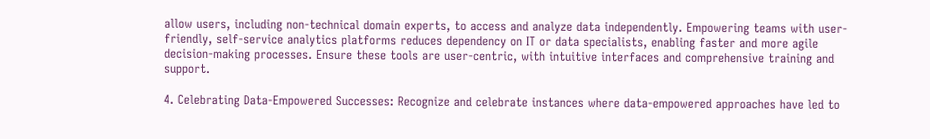allow users, including non-technical domain experts, to access and analyze data independently. Empowering teams with user-friendly, self-service analytics platforms reduces dependency on IT or data specialists, enabling faster and more agile decision-making processes. Ensure these tools are user-centric, with intuitive interfaces and comprehensive training and support.

4. Celebrating Data-Empowered Successes: Recognize and celebrate instances where data-empowered approaches have led to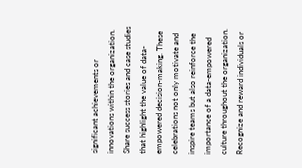significant achievements or innovations within the organization. Share success stories and case studies that highlight the value of data-empowered decision-making. These celebrations not only motivate and inspire teams but also reinforce the importance of a data-empowered culture throughout the organization. Recognize and reward individuals or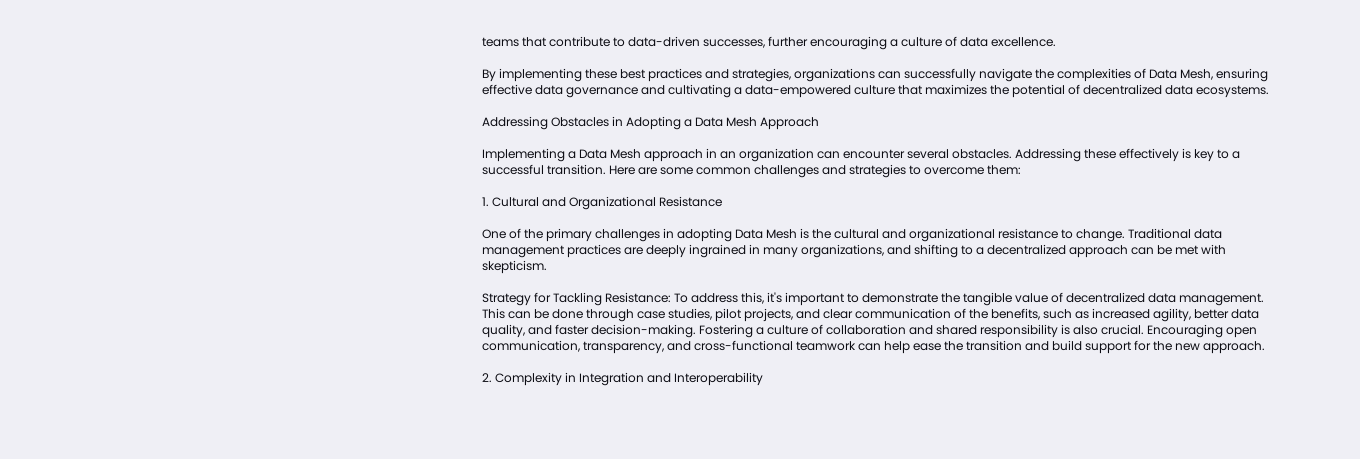teams that contribute to data-driven successes, further encouraging a culture of data excellence.

By implementing these best practices and strategies, organizations can successfully navigate the complexities of Data Mesh, ensuring effective data governance and cultivating a data-empowered culture that maximizes the potential of decentralized data ecosystems.

Addressing Obstacles in Adopting a Data Mesh Approach

Implementing a Data Mesh approach in an organization can encounter several obstacles. Addressing these effectively is key to a successful transition. Here are some common challenges and strategies to overcome them:

1. Cultural and Organizational Resistance

One of the primary challenges in adopting Data Mesh is the cultural and organizational resistance to change. Traditional data management practices are deeply ingrained in many organizations, and shifting to a decentralized approach can be met with skepticism.

Strategy for Tackling Resistance: To address this, it's important to demonstrate the tangible value of decentralized data management. This can be done through case studies, pilot projects, and clear communication of the benefits, such as increased agility, better data quality, and faster decision-making. Fostering a culture of collaboration and shared responsibility is also crucial. Encouraging open communication, transparency, and cross-functional teamwork can help ease the transition and build support for the new approach.

2. Complexity in Integration and Interoperability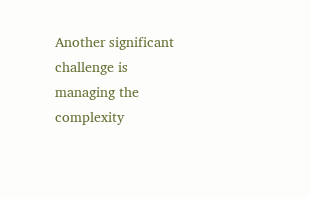Another significant challenge is managing the complexity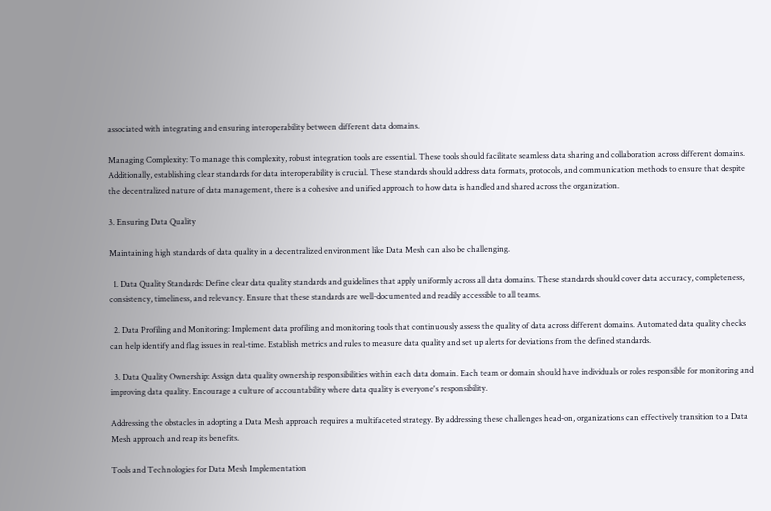associated with integrating and ensuring interoperability between different data domains.

Managing Complexity: To manage this complexity, robust integration tools are essential. These tools should facilitate seamless data sharing and collaboration across different domains. Additionally, establishing clear standards for data interoperability is crucial. These standards should address data formats, protocols, and communication methods to ensure that despite the decentralized nature of data management, there is a cohesive and unified approach to how data is handled and shared across the organization.

3. Ensuring Data Quality

Maintaining high standards of data quality in a decentralized environment like Data Mesh can also be challenging.

  1. Data Quality Standards: Define clear data quality standards and guidelines that apply uniformly across all data domains. These standards should cover data accuracy, completeness, consistency, timeliness, and relevancy. Ensure that these standards are well-documented and readily accessible to all teams.

  2. Data Profiling and Monitoring: Implement data profiling and monitoring tools that continuously assess the quality of data across different domains. Automated data quality checks can help identify and flag issues in real-time. Establish metrics and rules to measure data quality and set up alerts for deviations from the defined standards.

  3. Data Quality Ownership: Assign data quality ownership responsibilities within each data domain. Each team or domain should have individuals or roles responsible for monitoring and improving data quality. Encourage a culture of accountability where data quality is everyone's responsibility.

Addressing the obstacles in adopting a Data Mesh approach requires a multifaceted strategy. By addressing these challenges head-on, organizations can effectively transition to a Data Mesh approach and reap its benefits.

Tools and Technologies for Data Mesh Implementation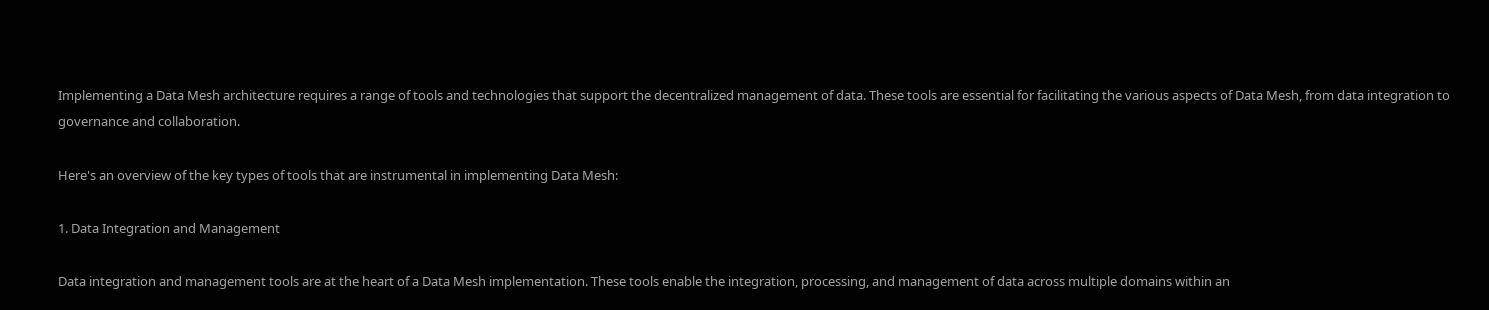Implementing a Data Mesh architecture requires a range of tools and technologies that support the decentralized management of data. These tools are essential for facilitating the various aspects of Data Mesh, from data integration to governance and collaboration.

Here's an overview of the key types of tools that are instrumental in implementing Data Mesh:

1. Data Integration and Management

Data integration and management tools are at the heart of a Data Mesh implementation. These tools enable the integration, processing, and management of data across multiple domains within an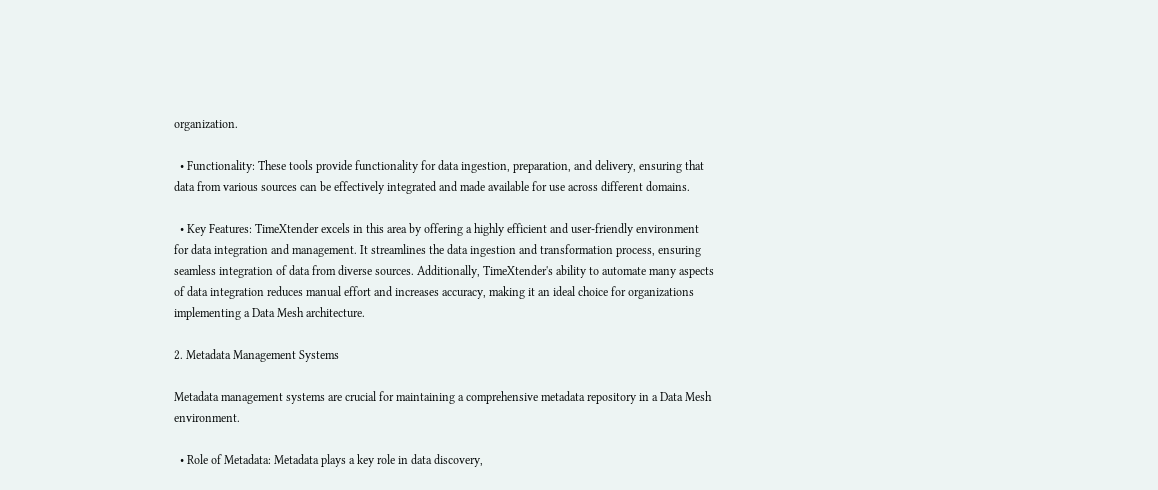organization.

  • Functionality: These tools provide functionality for data ingestion, preparation, and delivery, ensuring that data from various sources can be effectively integrated and made available for use across different domains.

  • Key Features: TimeXtender excels in this area by offering a highly efficient and user-friendly environment for data integration and management. It streamlines the data ingestion and transformation process, ensuring seamless integration of data from diverse sources. Additionally, TimeXtender's ability to automate many aspects of data integration reduces manual effort and increases accuracy, making it an ideal choice for organizations implementing a Data Mesh architecture.

2. Metadata Management Systems

Metadata management systems are crucial for maintaining a comprehensive metadata repository in a Data Mesh environment.

  • Role of Metadata: Metadata plays a key role in data discovery,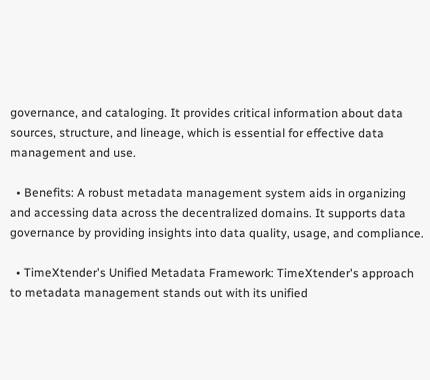governance, and cataloging. It provides critical information about data sources, structure, and lineage, which is essential for effective data management and use.

  • Benefits: A robust metadata management system aids in organizing and accessing data across the decentralized domains. It supports data governance by providing insights into data quality, usage, and compliance.

  • TimeXtender's Unified Metadata Framework: TimeXtender's approach to metadata management stands out with its unified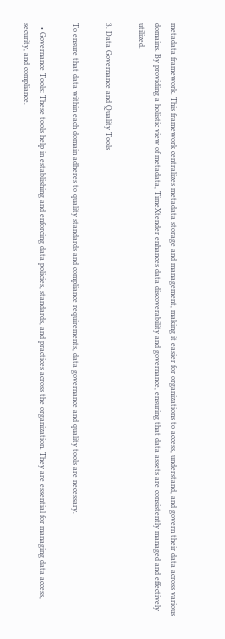metadata framework. This framework centralizes metadata storage and management, making it easier for organizations to access, understand, and govern their data across various domains. By providing a holistic view of metadata, TimeXtender enhances data discoverability and governance, ensuring that data assets are consistently managed and effectively utilized.

3. Data Governance and Quality Tools

To ensure that data within each domain adheres to quality standards and compliance requirements, data governance and quality tools are necessary.

  • Governance Tools: These tools help in establishing and enforcing data policies, standards, and practices across the organization. They are essential for managing data access, security, and compliance.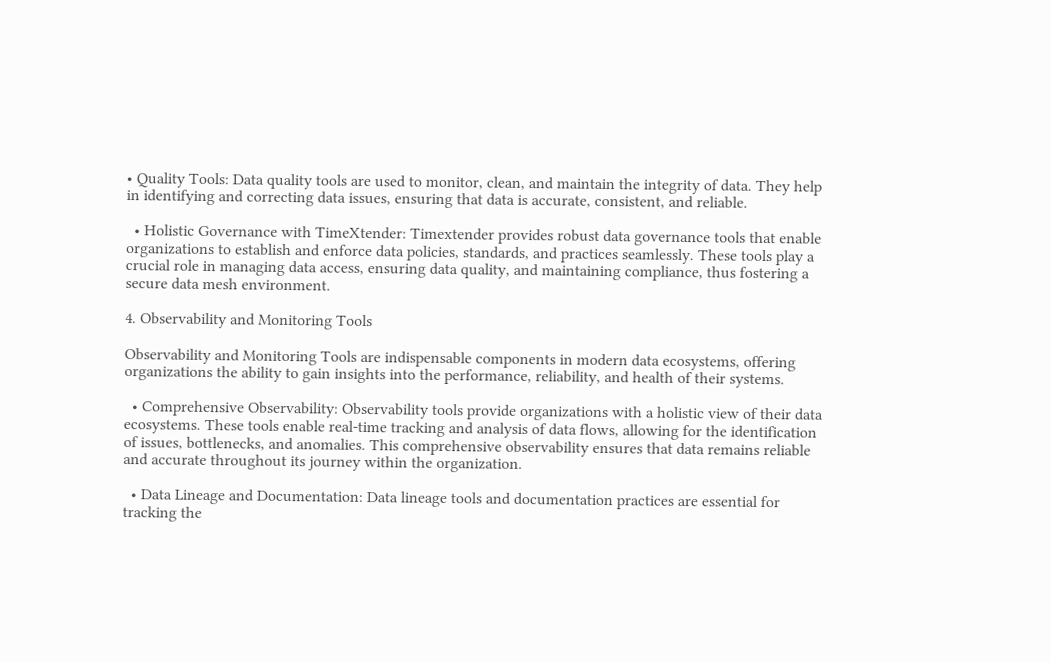• Quality Tools: Data quality tools are used to monitor, clean, and maintain the integrity of data. They help in identifying and correcting data issues, ensuring that data is accurate, consistent, and reliable.

  • Holistic Governance with TimeXtender: Timextender provides robust data governance tools that enable organizations to establish and enforce data policies, standards, and practices seamlessly. These tools play a crucial role in managing data access, ensuring data quality, and maintaining compliance, thus fostering a secure data mesh environment.

4. Observability and Monitoring Tools

Observability and Monitoring Tools are indispensable components in modern data ecosystems, offering organizations the ability to gain insights into the performance, reliability, and health of their systems.

  • Comprehensive Observability: Observability tools provide organizations with a holistic view of their data ecosystems. These tools enable real-time tracking and analysis of data flows, allowing for the identification of issues, bottlenecks, and anomalies. This comprehensive observability ensures that data remains reliable and accurate throughout its journey within the organization.

  • Data Lineage and Documentation: Data lineage tools and documentation practices are essential for tracking the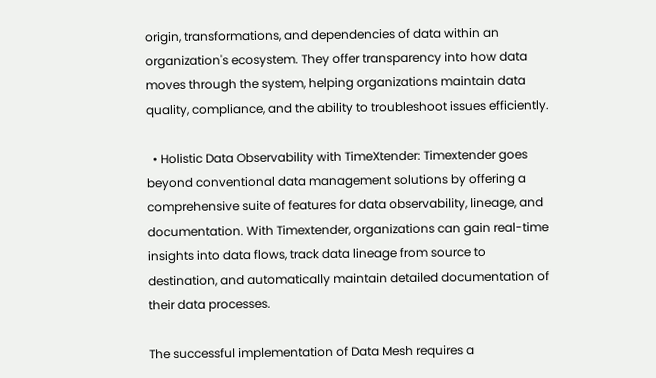origin, transformations, and dependencies of data within an organization's ecosystem. They offer transparency into how data moves through the system, helping organizations maintain data quality, compliance, and the ability to troubleshoot issues efficiently.

  • Holistic Data Observability with TimeXtender: Timextender goes beyond conventional data management solutions by offering a comprehensive suite of features for data observability, lineage, and documentation. With Timextender, organizations can gain real-time insights into data flows, track data lineage from source to destination, and automatically maintain detailed documentation of their data processes.

The successful implementation of Data Mesh requires a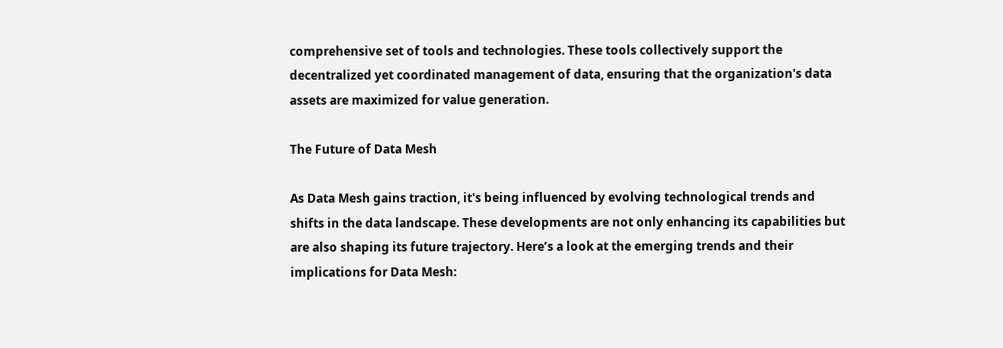comprehensive set of tools and technologies. These tools collectively support the decentralized yet coordinated management of data, ensuring that the organization's data assets are maximized for value generation.

The Future of Data Mesh

As Data Mesh gains traction, it's being influenced by evolving technological trends and shifts in the data landscape. These developments are not only enhancing its capabilities but are also shaping its future trajectory. Here’s a look at the emerging trends and their implications for Data Mesh: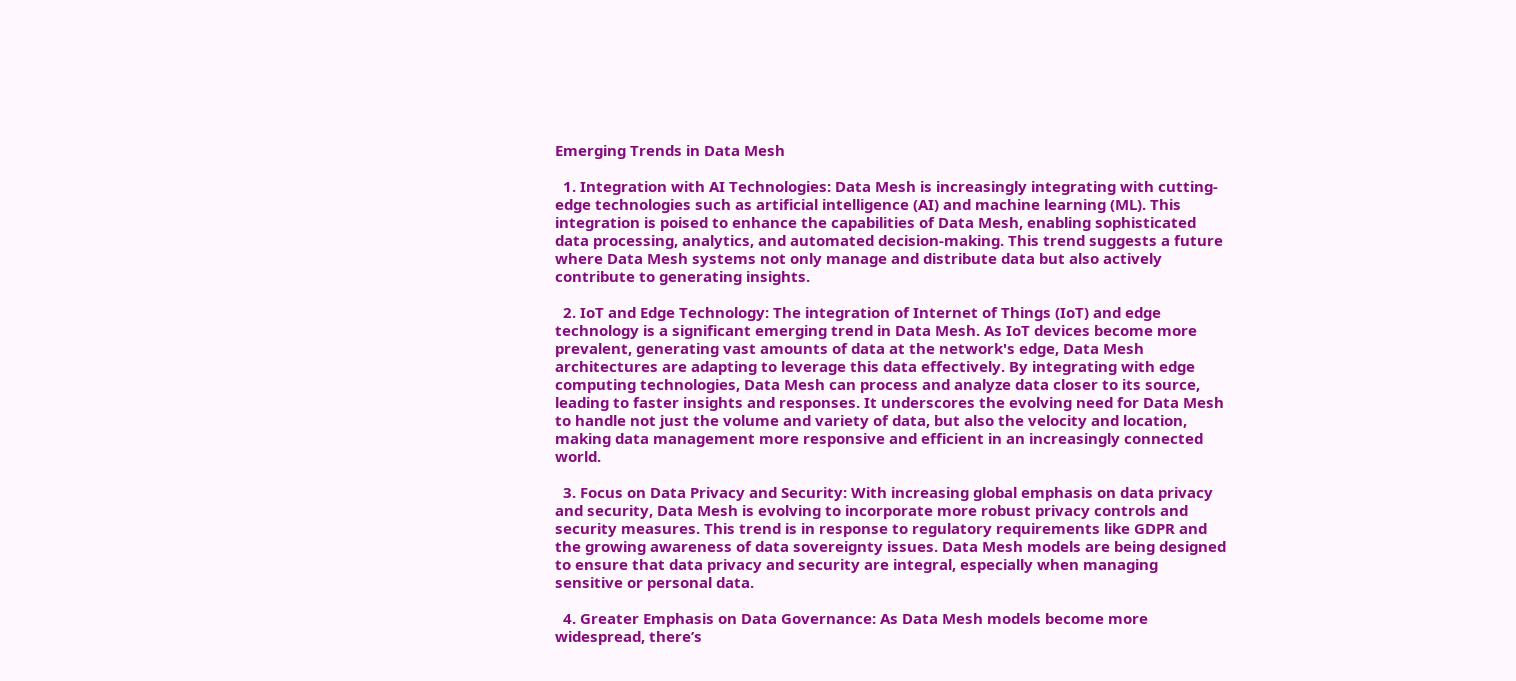Emerging Trends in Data Mesh

  1. Integration with AI Technologies: Data Mesh is increasingly integrating with cutting-edge technologies such as artificial intelligence (AI) and machine learning (ML). This integration is poised to enhance the capabilities of Data Mesh, enabling sophisticated data processing, analytics, and automated decision-making. This trend suggests a future where Data Mesh systems not only manage and distribute data but also actively contribute to generating insights.

  2. IoT and Edge Technology: The integration of Internet of Things (IoT) and edge technology is a significant emerging trend in Data Mesh. As IoT devices become more prevalent, generating vast amounts of data at the network's edge, Data Mesh architectures are adapting to leverage this data effectively. By integrating with edge computing technologies, Data Mesh can process and analyze data closer to its source, leading to faster insights and responses. It underscores the evolving need for Data Mesh to handle not just the volume and variety of data, but also the velocity and location, making data management more responsive and efficient in an increasingly connected world.

  3. Focus on Data Privacy and Security: With increasing global emphasis on data privacy and security, Data Mesh is evolving to incorporate more robust privacy controls and security measures. This trend is in response to regulatory requirements like GDPR and the growing awareness of data sovereignty issues. Data Mesh models are being designed to ensure that data privacy and security are integral, especially when managing sensitive or personal data.

  4. Greater Emphasis on Data Governance: As Data Mesh models become more widespread, there’s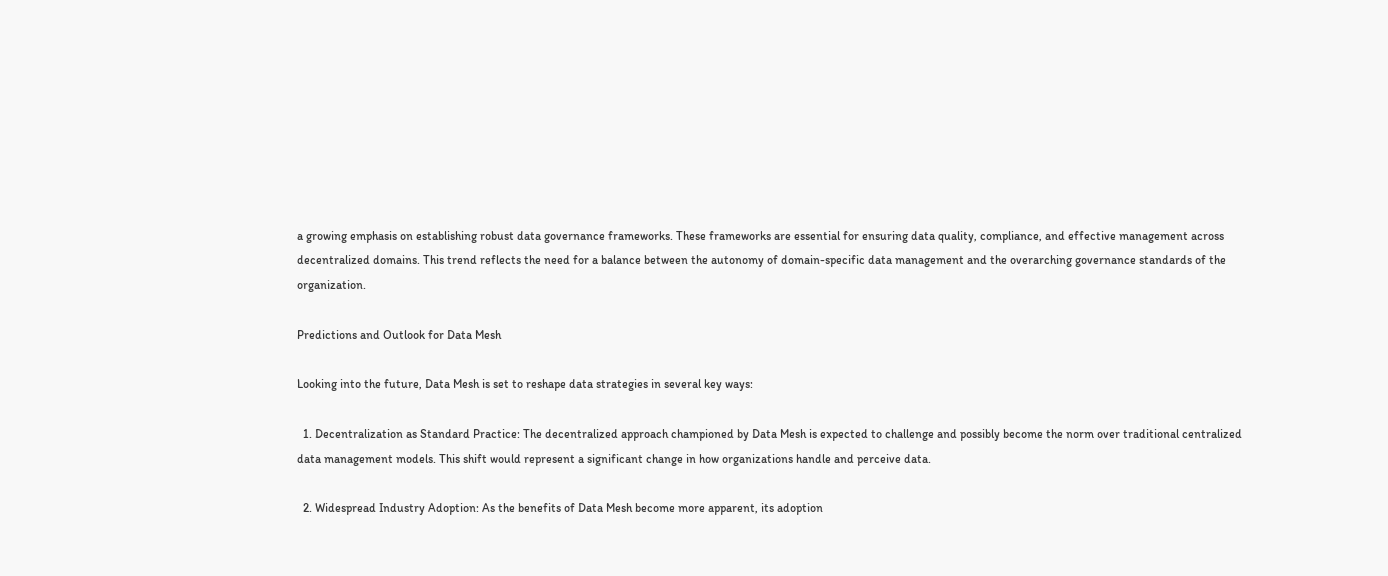a growing emphasis on establishing robust data governance frameworks. These frameworks are essential for ensuring data quality, compliance, and effective management across decentralized domains. This trend reflects the need for a balance between the autonomy of domain-specific data management and the overarching governance standards of the organization.

Predictions and Outlook for Data Mesh

Looking into the future, Data Mesh is set to reshape data strategies in several key ways:

  1. Decentralization as Standard Practice: The decentralized approach championed by Data Mesh is expected to challenge and possibly become the norm over traditional centralized data management models. This shift would represent a significant change in how organizations handle and perceive data.

  2. Widespread Industry Adoption: As the benefits of Data Mesh become more apparent, its adoption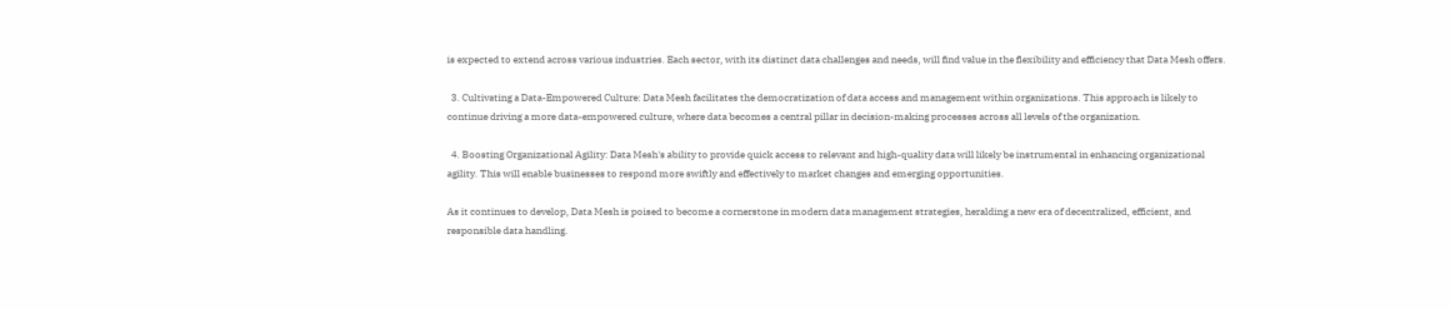is expected to extend across various industries. Each sector, with its distinct data challenges and needs, will find value in the flexibility and efficiency that Data Mesh offers.

  3. Cultivating a Data-Empowered Culture: Data Mesh facilitates the democratization of data access and management within organizations. This approach is likely to continue driving a more data-empowered culture, where data becomes a central pillar in decision-making processes across all levels of the organization.

  4. Boosting Organizational Agility: Data Mesh's ability to provide quick access to relevant and high-quality data will likely be instrumental in enhancing organizational agility. This will enable businesses to respond more swiftly and effectively to market changes and emerging opportunities.

As it continues to develop, Data Mesh is poised to become a cornerstone in modern data management strategies, heralding a new era of decentralized, efficient, and responsible data handling.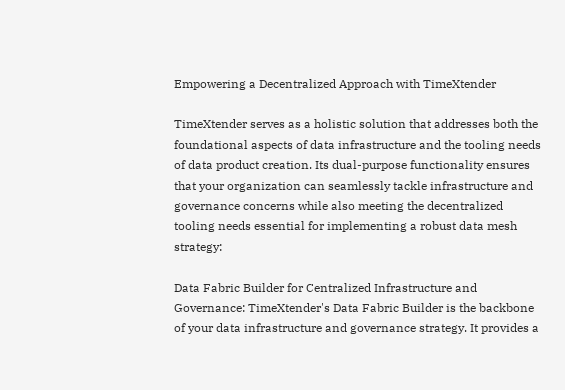Empowering a Decentralized Approach with TimeXtender

TimeXtender serves as a holistic solution that addresses both the foundational aspects of data infrastructure and the tooling needs of data product creation. Its dual-purpose functionality ensures that your organization can seamlessly tackle infrastructure and governance concerns while also meeting the decentralized tooling needs essential for implementing a robust data mesh strategy:

Data Fabric Builder for Centralized Infrastructure and Governance: TimeXtender's Data Fabric Builder is the backbone of your data infrastructure and governance strategy. It provides a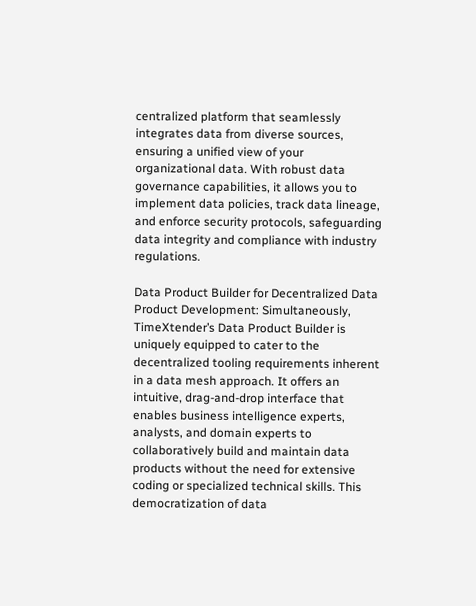centralized platform that seamlessly integrates data from diverse sources, ensuring a unified view of your organizational data. With robust data governance capabilities, it allows you to implement data policies, track data lineage, and enforce security protocols, safeguarding data integrity and compliance with industry regulations.

Data Product Builder for Decentralized Data Product Development: Simultaneously, TimeXtender’s Data Product Builder is uniquely equipped to cater to the decentralized tooling requirements inherent in a data mesh approach. It offers an intuitive, drag-and-drop interface that enables business intelligence experts, analysts, and domain experts to collaboratively build and maintain data products without the need for extensive coding or specialized technical skills. This democratization of data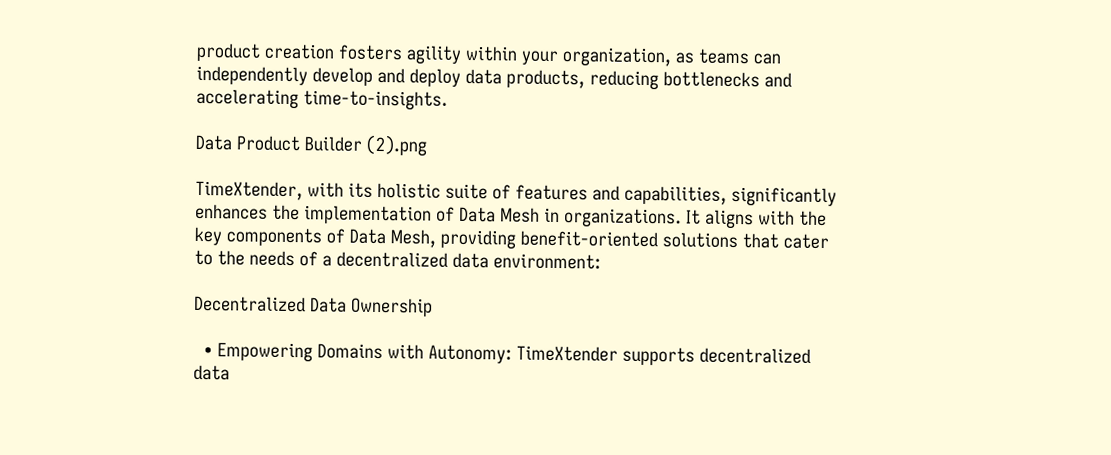product creation fosters agility within your organization, as teams can independently develop and deploy data products, reducing bottlenecks and accelerating time-to-insights.

Data Product Builder (2).png

TimeXtender, with its holistic suite of features and capabilities, significantly enhances the implementation of Data Mesh in organizations. It aligns with the key components of Data Mesh, providing benefit-oriented solutions that cater to the needs of a decentralized data environment:

Decentralized Data Ownership

  • Empowering Domains with Autonomy: TimeXtender supports decentralized data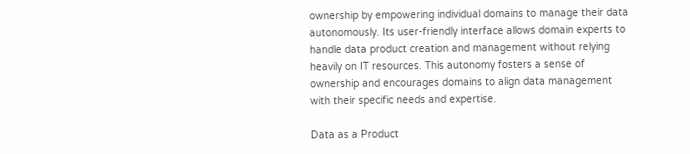ownership by empowering individual domains to manage their data autonomously. Its user-friendly interface allows domain experts to handle data product creation and management without relying heavily on IT resources. This autonomy fosters a sense of ownership and encourages domains to align data management with their specific needs and expertise.

Data as a Product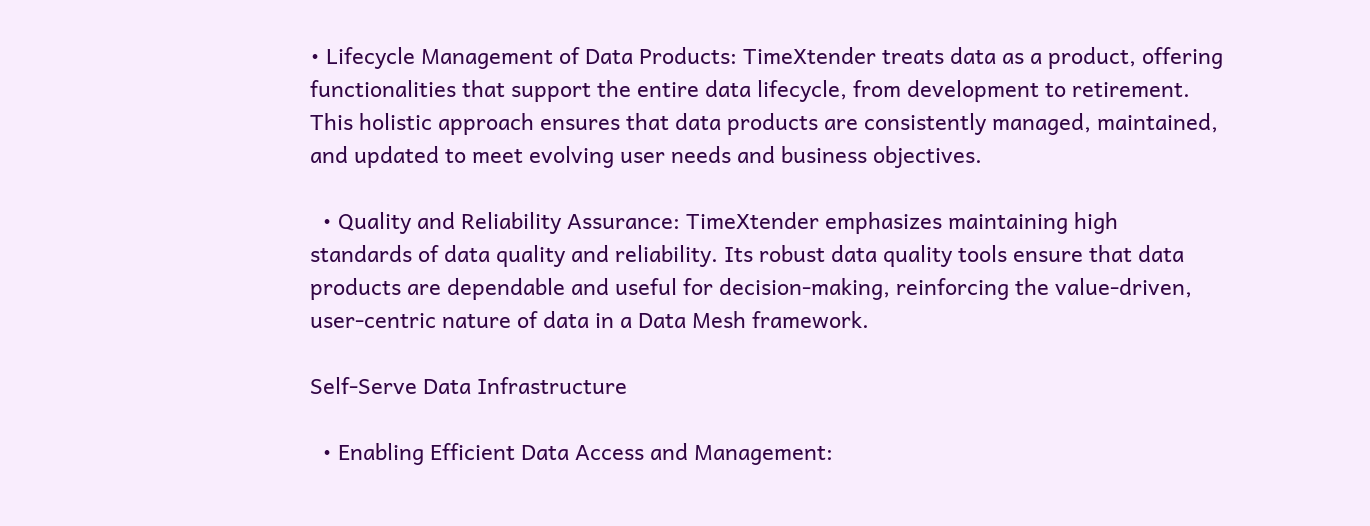• Lifecycle Management of Data Products: TimeXtender treats data as a product, offering functionalities that support the entire data lifecycle, from development to retirement. This holistic approach ensures that data products are consistently managed, maintained, and updated to meet evolving user needs and business objectives.

  • Quality and Reliability Assurance: TimeXtender emphasizes maintaining high standards of data quality and reliability. Its robust data quality tools ensure that data products are dependable and useful for decision-making, reinforcing the value-driven, user-centric nature of data in a Data Mesh framework.

Self-Serve Data Infrastructure

  • Enabling Efficient Data Access and Management: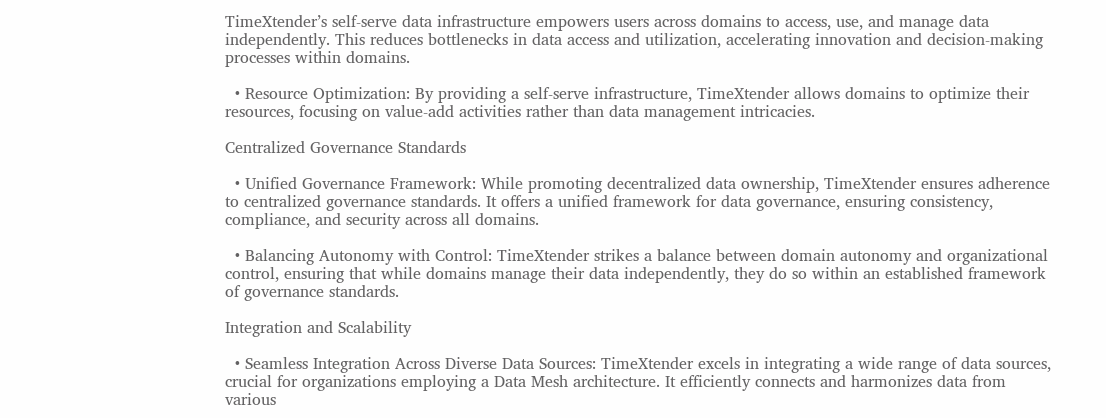TimeXtender’s self-serve data infrastructure empowers users across domains to access, use, and manage data independently. This reduces bottlenecks in data access and utilization, accelerating innovation and decision-making processes within domains.

  • Resource Optimization: By providing a self-serve infrastructure, TimeXtender allows domains to optimize their resources, focusing on value-add activities rather than data management intricacies.

Centralized Governance Standards

  • Unified Governance Framework: While promoting decentralized data ownership, TimeXtender ensures adherence to centralized governance standards. It offers a unified framework for data governance, ensuring consistency, compliance, and security across all domains.

  • Balancing Autonomy with Control: TimeXtender strikes a balance between domain autonomy and organizational control, ensuring that while domains manage their data independently, they do so within an established framework of governance standards.

Integration and Scalability

  • Seamless Integration Across Diverse Data Sources: TimeXtender excels in integrating a wide range of data sources, crucial for organizations employing a Data Mesh architecture. It efficiently connects and harmonizes data from various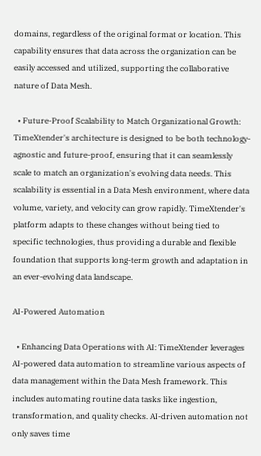domains, regardless of the original format or location. This capability ensures that data across the organization can be easily accessed and utilized, supporting the collaborative nature of Data Mesh.

  • Future-Proof Scalability to Match Organizational Growth: TimeXtender's architecture is designed to be both technology-agnostic and future-proof, ensuring that it can seamlessly scale to match an organization's evolving data needs. This scalability is essential in a Data Mesh environment, where data volume, variety, and velocity can grow rapidly. TimeXtender's platform adapts to these changes without being tied to specific technologies, thus providing a durable and flexible foundation that supports long-term growth and adaptation in an ever-evolving data landscape.

AI-Powered Automation

  • Enhancing Data Operations with AI: TimeXtender leverages AI-powered data automation to streamline various aspects of data management within the Data Mesh framework. This includes automating routine data tasks like ingestion, transformation, and quality checks. AI-driven automation not only saves time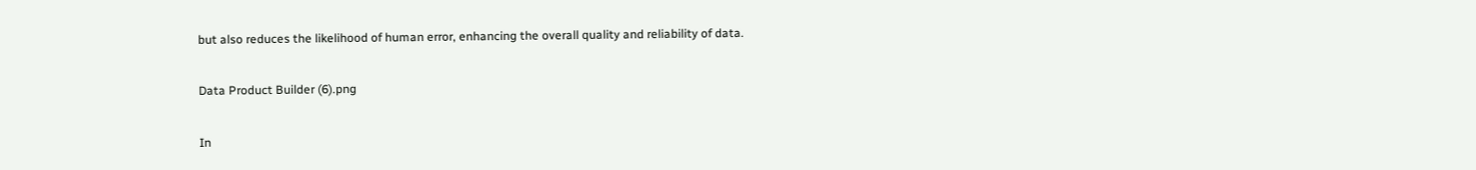but also reduces the likelihood of human error, enhancing the overall quality and reliability of data.

Data Product Builder (6).png

In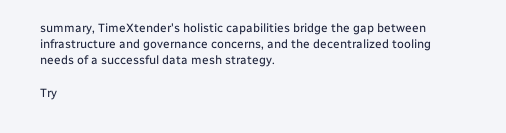summary, TimeXtender's holistic capabilities bridge the gap between infrastructure and governance concerns, and the decentralized tooling needs of a successful data mesh strategy.

Try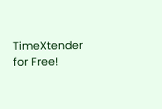TimeXtender for Free!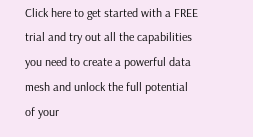Click here to get started with a FREE trial and try out all the capabilities you need to create a powerful data mesh and unlock the full potential of your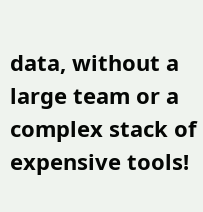data, without a large team or a complex stack of expensive tools!